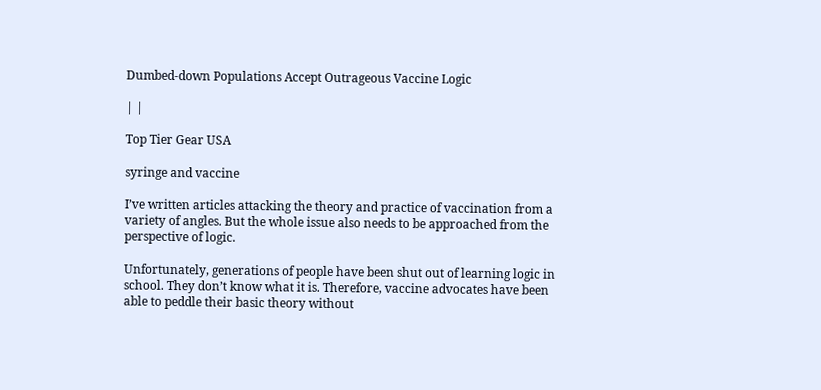Dumbed-down Populations Accept Outrageous Vaccine Logic

| |

Top Tier Gear USA

syringe and vaccine

I’ve written articles attacking the theory and practice of vaccination from a variety of angles. But the whole issue also needs to be approached from the perspective of logic.

Unfortunately, generations of people have been shut out of learning logic in school. They don’t know what it is. Therefore, vaccine advocates have been able to peddle their basic theory without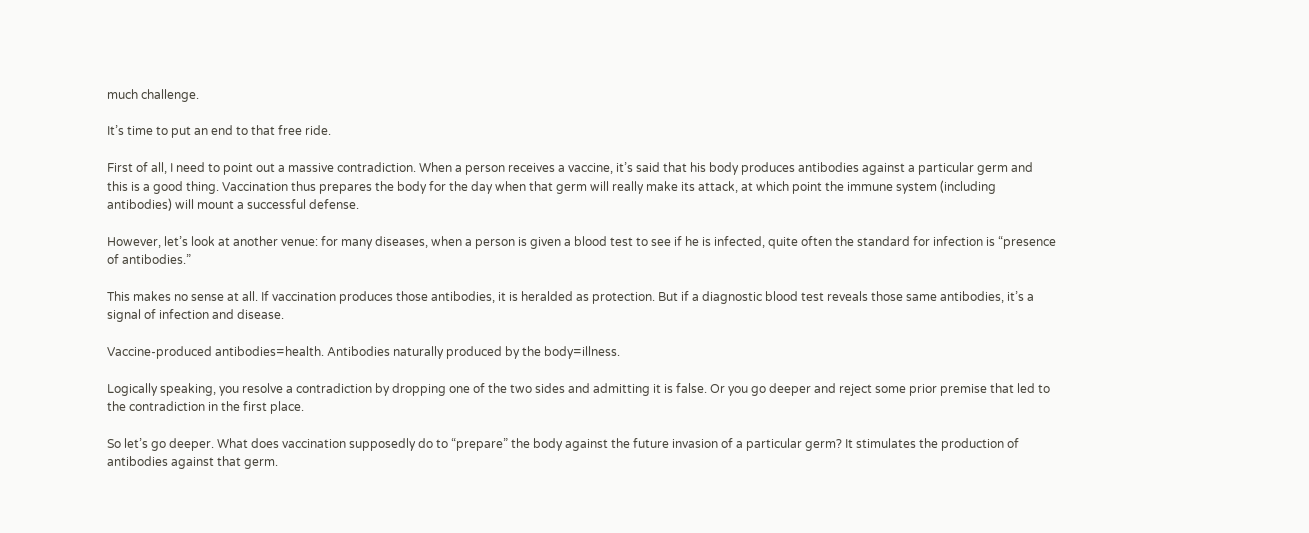much challenge.

It’s time to put an end to that free ride.

First of all, I need to point out a massive contradiction. When a person receives a vaccine, it’s said that his body produces antibodies against a particular germ and this is a good thing. Vaccination thus prepares the body for the day when that germ will really make its attack, at which point the immune system (including antibodies) will mount a successful defense.

However, let’s look at another venue: for many diseases, when a person is given a blood test to see if he is infected, quite often the standard for infection is “presence of antibodies.”

This makes no sense at all. If vaccination produces those antibodies, it is heralded as protection. But if a diagnostic blood test reveals those same antibodies, it’s a signal of infection and disease.

Vaccine-produced antibodies=health. Antibodies naturally produced by the body=illness.

Logically speaking, you resolve a contradiction by dropping one of the two sides and admitting it is false. Or you go deeper and reject some prior premise that led to the contradiction in the first place.

So let’s go deeper. What does vaccination supposedly do to “prepare” the body against the future invasion of a particular germ? It stimulates the production of antibodies against that germ.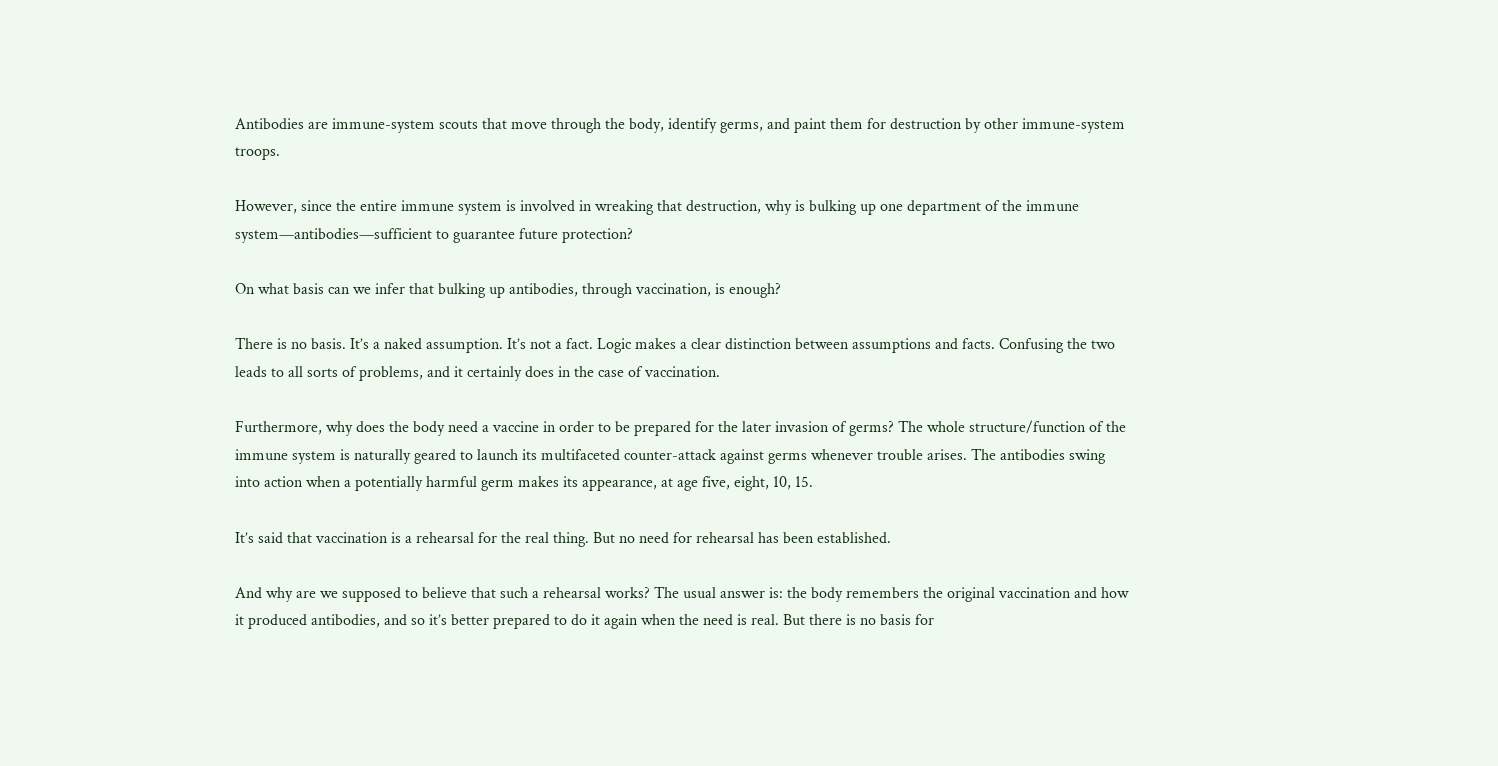Antibodies are immune-system scouts that move through the body, identify germs, and paint them for destruction by other immune-system troops.

However, since the entire immune system is involved in wreaking that destruction, why is bulking up one department of the immune system—antibodies—sufficient to guarantee future protection?

On what basis can we infer that bulking up antibodies, through vaccination, is enough?

There is no basis. It’s a naked assumption. It’s not a fact. Logic makes a clear distinction between assumptions and facts. Confusing the two leads to all sorts of problems, and it certainly does in the case of vaccination.

Furthermore, why does the body need a vaccine in order to be prepared for the later invasion of germs? The whole structure/function of the immune system is naturally geared to launch its multifaceted counter-attack against germs whenever trouble arises. The antibodies swing into action when a potentially harmful germ makes its appearance, at age five, eight, 10, 15.

It’s said that vaccination is a rehearsal for the real thing. But no need for rehearsal has been established.

And why are we supposed to believe that such a rehearsal works? The usual answer is: the body remembers the original vaccination and how it produced antibodies, and so it’s better prepared to do it again when the need is real. But there is no basis for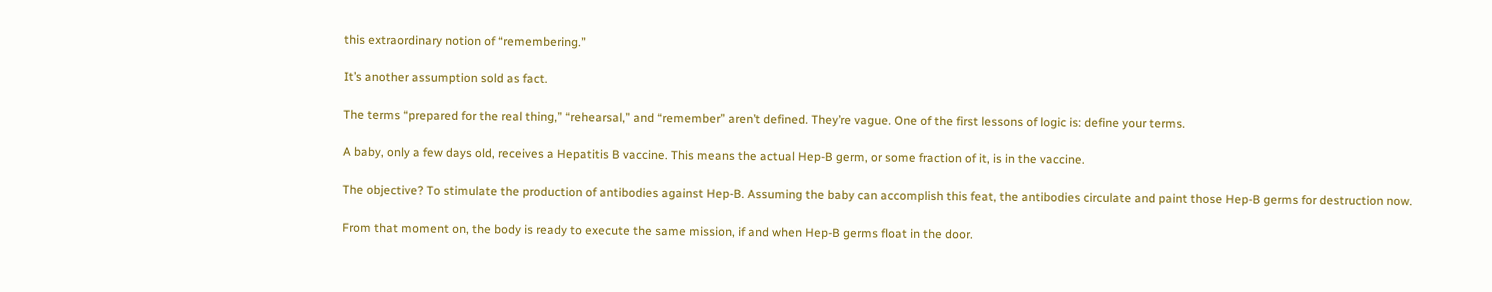this extraordinary notion of “remembering.”

It’s another assumption sold as fact.

The terms “prepared for the real thing,” “rehearsal,” and “remember” aren’t defined. They’re vague. One of the first lessons of logic is: define your terms.

A baby, only a few days old, receives a Hepatitis B vaccine. This means the actual Hep-B germ, or some fraction of it, is in the vaccine.

The objective? To stimulate the production of antibodies against Hep-B. Assuming the baby can accomplish this feat, the antibodies circulate and paint those Hep-B germs for destruction now.

From that moment on, the body is ready to execute the same mission, if and when Hep-B germs float in the door.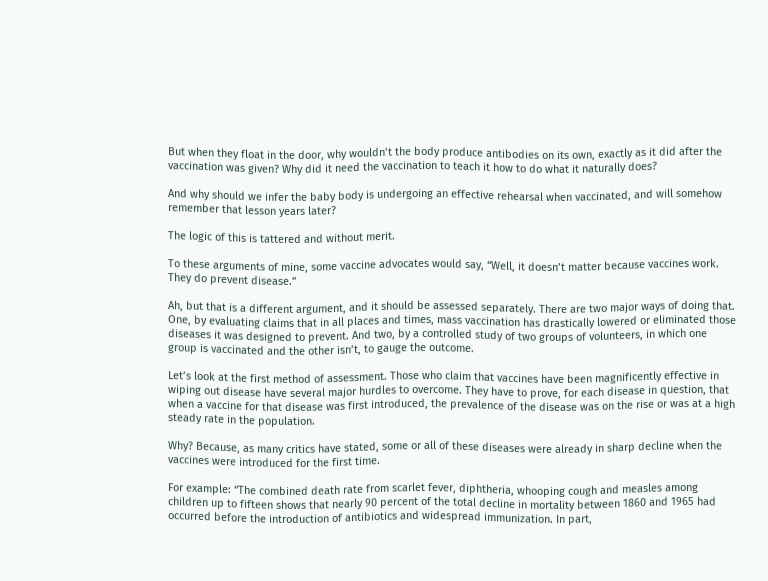But when they float in the door, why wouldn’t the body produce antibodies on its own, exactly as it did after the vaccination was given? Why did it need the vaccination to teach it how to do what it naturally does?

And why should we infer the baby body is undergoing an effective rehearsal when vaccinated, and will somehow remember that lesson years later?

The logic of this is tattered and without merit.

To these arguments of mine, some vaccine advocates would say, “Well, it doesn’t matter because vaccines work. They do prevent disease.”

Ah, but that is a different argument, and it should be assessed separately. There are two major ways of doing that. One, by evaluating claims that in all places and times, mass vaccination has drastically lowered or eliminated those diseases it was designed to prevent. And two, by a controlled study of two groups of volunteers, in which one group is vaccinated and the other isn’t, to gauge the outcome.

Let’s look at the first method of assessment. Those who claim that vaccines have been magnificently effective in wiping out disease have several major hurdles to overcome. They have to prove, for each disease in question, that when a vaccine for that disease was first introduced, the prevalence of the disease was on the rise or was at a high steady rate in the population.

Why? Because, as many critics have stated, some or all of these diseases were already in sharp decline when the vaccines were introduced for the first time.

For example: “The combined death rate from scarlet fever, diphtheria, whooping cough and measles among children up to fifteen shows that nearly 90 percent of the total decline in mortality between 1860 and 1965 had occurred before the introduction of antibiotics and widespread immunization. In part,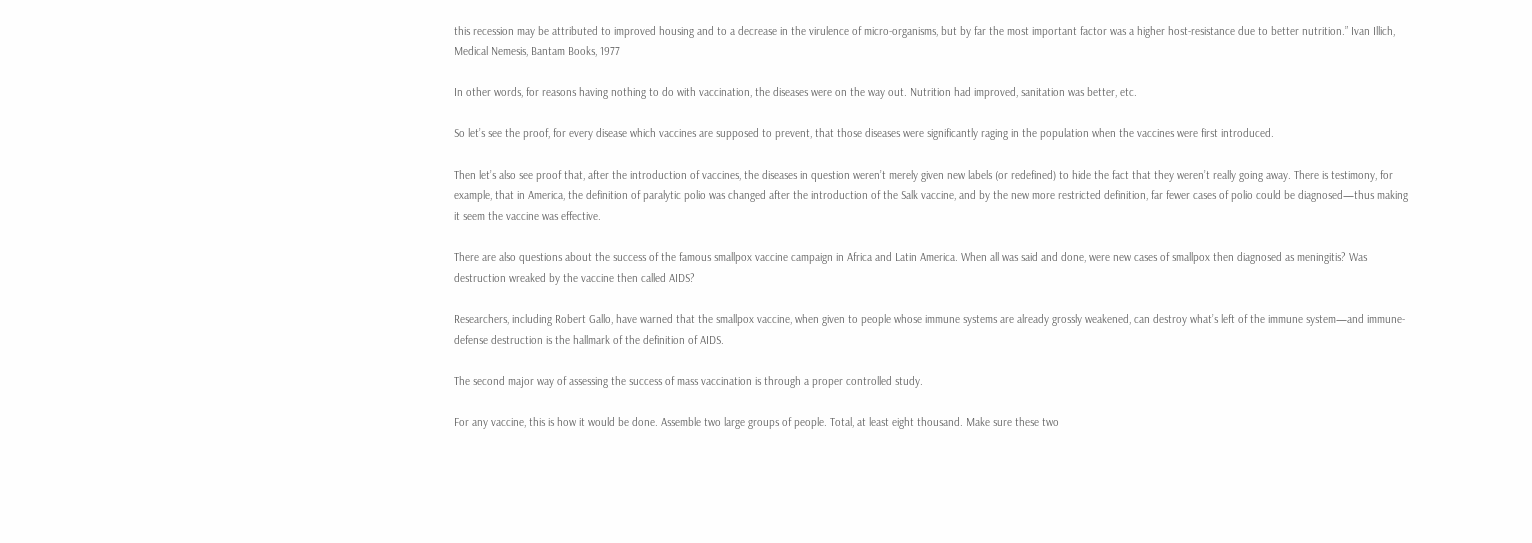this recession may be attributed to improved housing and to a decrease in the virulence of micro-organisms, but by far the most important factor was a higher host-resistance due to better nutrition.” Ivan Illich, Medical Nemesis, Bantam Books, 1977

In other words, for reasons having nothing to do with vaccination, the diseases were on the way out. Nutrition had improved, sanitation was better, etc.

So let’s see the proof, for every disease which vaccines are supposed to prevent, that those diseases were significantly raging in the population when the vaccines were first introduced.

Then let’s also see proof that, after the introduction of vaccines, the diseases in question weren’t merely given new labels (or redefined) to hide the fact that they weren’t really going away. There is testimony, for example, that in America, the definition of paralytic polio was changed after the introduction of the Salk vaccine, and by the new more restricted definition, far fewer cases of polio could be diagnosed—thus making it seem the vaccine was effective.

There are also questions about the success of the famous smallpox vaccine campaign in Africa and Latin America. When all was said and done, were new cases of smallpox then diagnosed as meningitis? Was destruction wreaked by the vaccine then called AIDS?

Researchers, including Robert Gallo, have warned that the smallpox vaccine, when given to people whose immune systems are already grossly weakened, can destroy what’s left of the immune system—and immune-defense destruction is the hallmark of the definition of AIDS.

The second major way of assessing the success of mass vaccination is through a proper controlled study.

For any vaccine, this is how it would be done. Assemble two large groups of people. Total, at least eight thousand. Make sure these two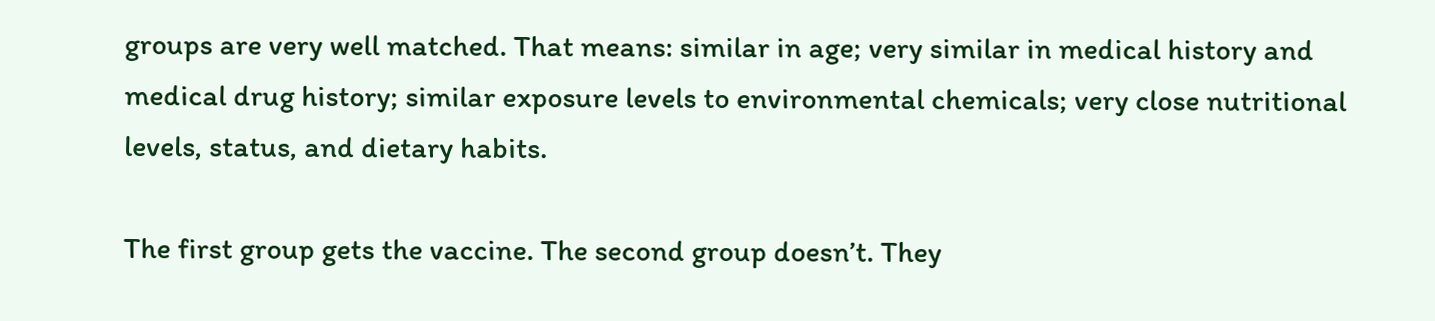groups are very well matched. That means: similar in age; very similar in medical history and medical drug history; similar exposure levels to environmental chemicals; very close nutritional levels, status, and dietary habits.

The first group gets the vaccine. The second group doesn’t. They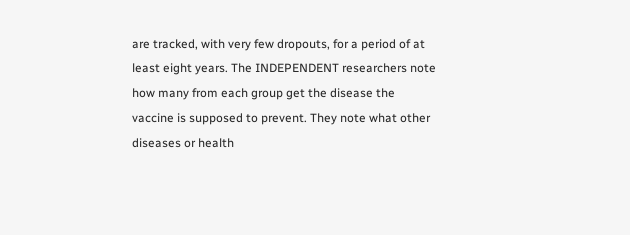are tracked, with very few dropouts, for a period of at least eight years. The INDEPENDENT researchers note how many from each group get the disease the vaccine is supposed to prevent. They note what other diseases or health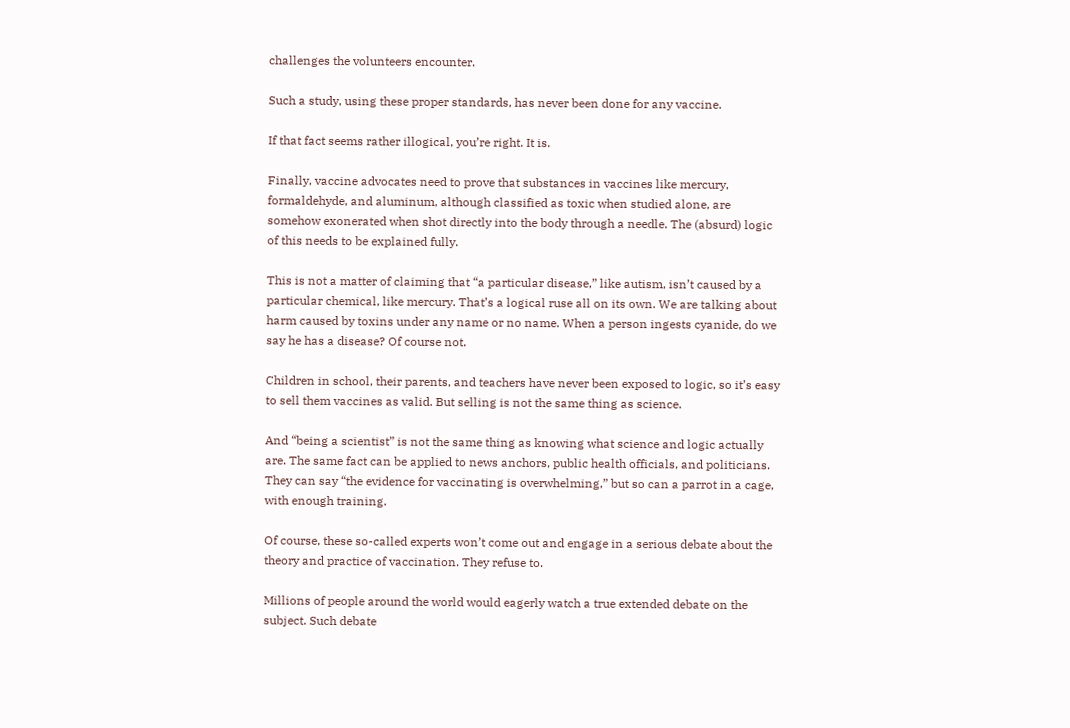challenges the volunteers encounter.

Such a study, using these proper standards, has never been done for any vaccine.

If that fact seems rather illogical, you’re right. It is.

Finally, vaccine advocates need to prove that substances in vaccines like mercury, formaldehyde, and aluminum, although classified as toxic when studied alone, are somehow exonerated when shot directly into the body through a needle. The (absurd) logic of this needs to be explained fully.

This is not a matter of claiming that “a particular disease,” like autism, isn’t caused by a particular chemical, like mercury. That’s a logical ruse all on its own. We are talking about harm caused by toxins under any name or no name. When a person ingests cyanide, do we say he has a disease? Of course not.

Children in school, their parents, and teachers have never been exposed to logic, so it’s easy to sell them vaccines as valid. But selling is not the same thing as science.

And “being a scientist” is not the same thing as knowing what science and logic actually are. The same fact can be applied to news anchors, public health officials, and politicians. They can say “the evidence for vaccinating is overwhelming,” but so can a parrot in a cage, with enough training.

Of course, these so-called experts won’t come out and engage in a serious debate about the theory and practice of vaccination. They refuse to.

Millions of people around the world would eagerly watch a true extended debate on the subject. Such debate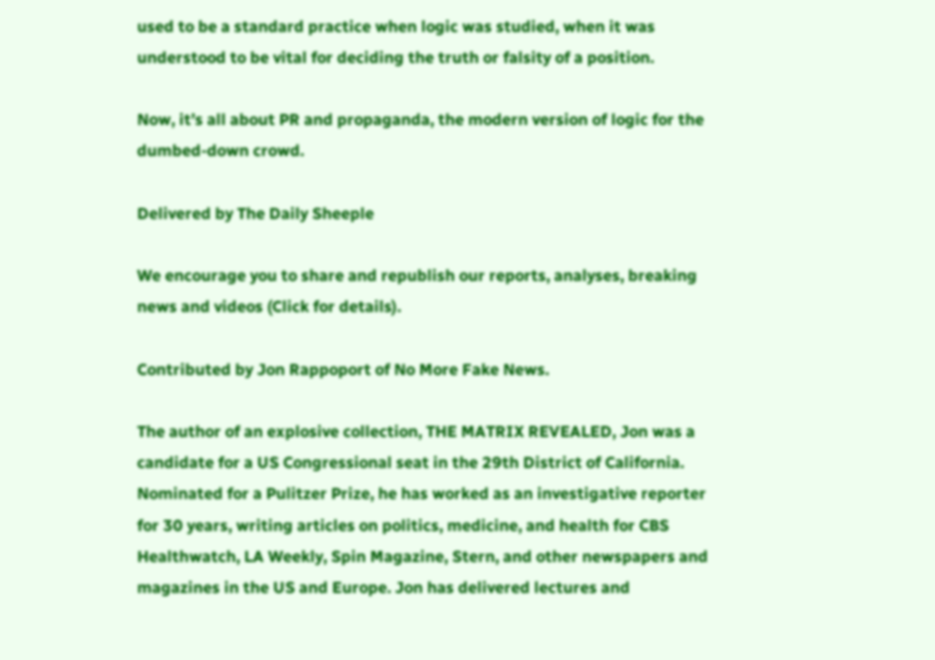used to be a standard practice when logic was studied, when it was understood to be vital for deciding the truth or falsity of a position.

Now, it’s all about PR and propaganda, the modern version of logic for the dumbed-down crowd.

Delivered by The Daily Sheeple

We encourage you to share and republish our reports, analyses, breaking news and videos (Click for details).

Contributed by Jon Rappoport of No More Fake News.

The author of an explosive collection, THE MATRIX REVEALED, Jon was a candidate for a US Congressional seat in the 29th District of California. Nominated for a Pulitzer Prize, he has worked as an investigative reporter for 30 years, writing articles on politics, medicine, and health for CBS Healthwatch, LA Weekly, Spin Magazine, Stern, and other newspapers and magazines in the US and Europe. Jon has delivered lectures and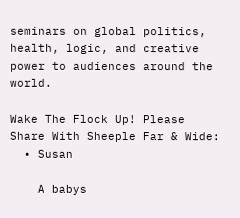seminars on global politics, health, logic, and creative power to audiences around the world.

Wake The Flock Up! Please Share With Sheeple Far & Wide:
  • Susan

    A babys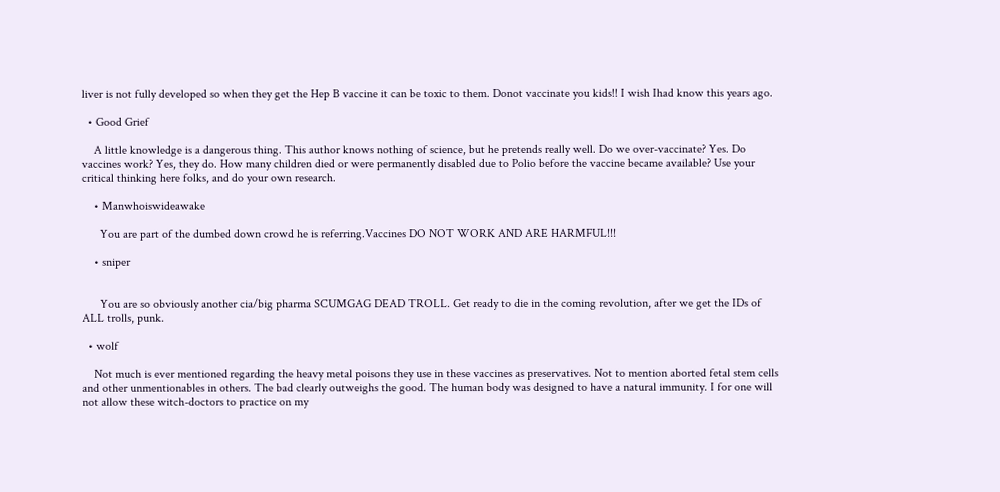liver is not fully developed so when they get the Hep B vaccine it can be toxic to them. Donot vaccinate you kids!! I wish Ihad know this years ago.

  • Good Grief

    A little knowledge is a dangerous thing. This author knows nothing of science, but he pretends really well. Do we over-vaccinate? Yes. Do vaccines work? Yes, they do. How many children died or were permanently disabled due to Polio before the vaccine became available? Use your critical thinking here folks, and do your own research.

    • Manwhoiswideawake

      You are part of the dumbed down crowd he is referring.Vaccines DO NOT WORK AND ARE HARMFUL!!!

    • sniper


      You are so obviously another cia/big pharma SCUMGAG DEAD TROLL. Get ready to die in the coming revolution, after we get the IDs of ALL trolls, punk.

  • wolf

    Not much is ever mentioned regarding the heavy metal poisons they use in these vaccines as preservatives. Not to mention aborted fetal stem cells and other unmentionables in others. The bad clearly outweighs the good. The human body was designed to have a natural immunity. I for one will not allow these witch-doctors to practice on my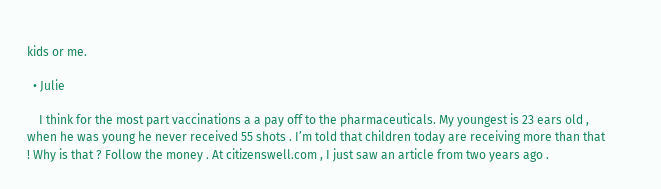kids or me.

  • Julie

    I think for the most part vaccinations a a pay off to the pharmaceuticals. My youngest is 23 ears old , when he was young he never received 55 shots . I’m told that children today are receiving more than that ! Why is that ? Follow the money . At citizenswell.com , I just saw an article from two years ago .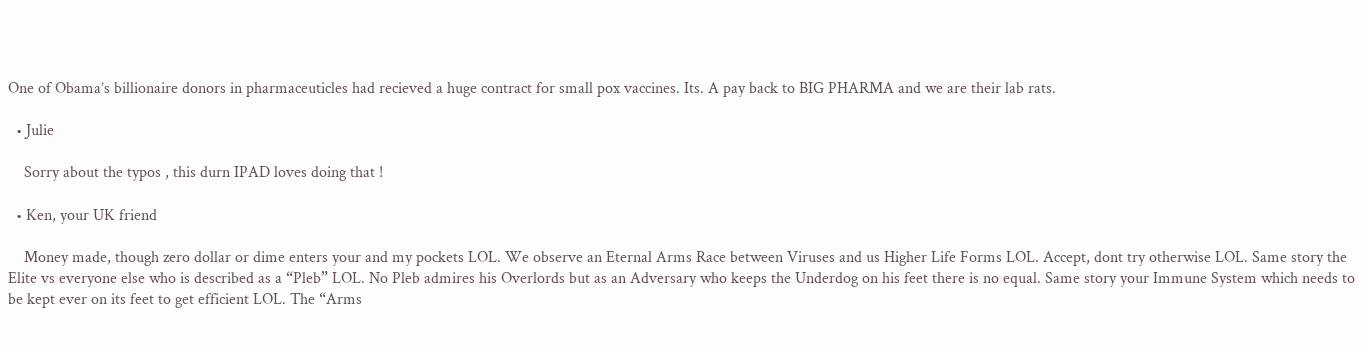One of Obama’s billionaire donors in pharmaceuticles had recieved a huge contract for small pox vaccines. Its. A pay back to BIG PHARMA and we are their lab rats.

  • Julie

    Sorry about the typos , this durn IPAD loves doing that !

  • Ken, your UK friend

    Money made, though zero dollar or dime enters your and my pockets LOL. We observe an Eternal Arms Race between Viruses and us Higher Life Forms LOL. Accept, dont try otherwise LOL. Same story the Elite vs everyone else who is described as a “Pleb” LOL. No Pleb admires his Overlords but as an Adversary who keeps the Underdog on his feet there is no equal. Same story your Immune System which needs to be kept ever on its feet to get efficient LOL. The “Arms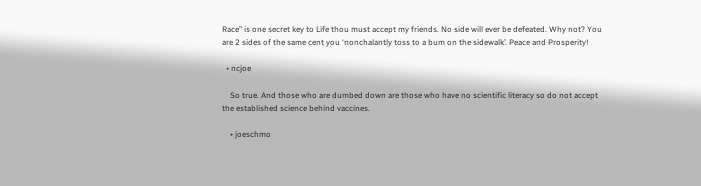Race” is one secret key to Life thou must accept my friends. No side will ever be defeated. Why not? You are 2 sides of the same cent you ‘nonchalantly toss to a bum on the sidewalk’. Peace and Prosperity!

  • ncjoe

    So true. And those who are dumbed down are those who have no scientific literacy so do not accept the established science behind vaccines.

    • joeschmo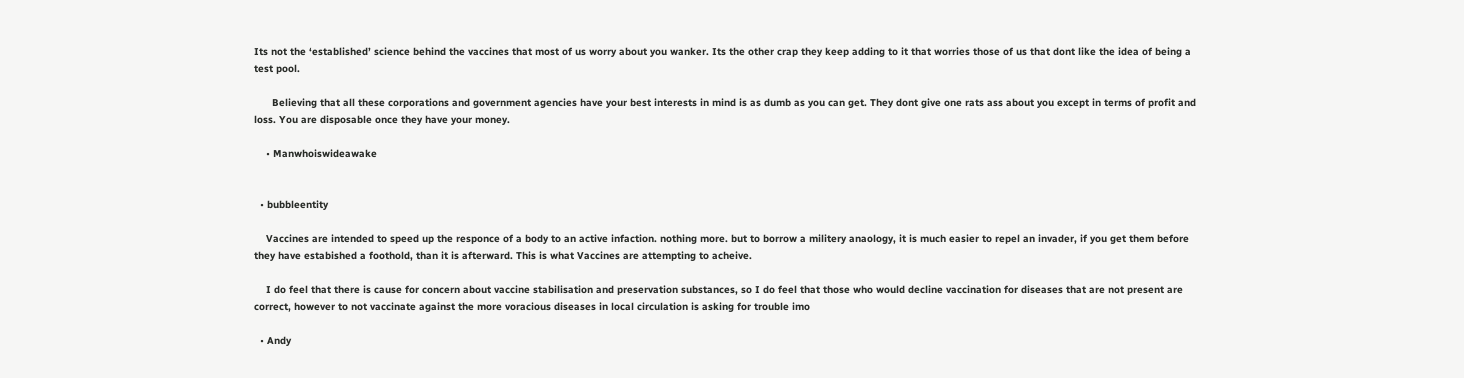Its not the ‘established’ science behind the vaccines that most of us worry about you wanker. Its the other crap they keep adding to it that worries those of us that dont like the idea of being a test pool.

      Believing that all these corporations and government agencies have your best interests in mind is as dumb as you can get. They dont give one rats ass about you except in terms of profit and loss. You are disposable once they have your money.

    • Manwhoiswideawake


  • bubbleentity

    Vaccines are intended to speed up the responce of a body to an active infaction. nothing more. but to borrow a militery anaology, it is much easier to repel an invader, if you get them before they have estabished a foothold, than it is afterward. This is what Vaccines are attempting to acheive.

    I do feel that there is cause for concern about vaccine stabilisation and preservation substances, so I do feel that those who would decline vaccination for diseases that are not present are correct, however to not vaccinate against the more voracious diseases in local circulation is asking for trouble imo

  • Andy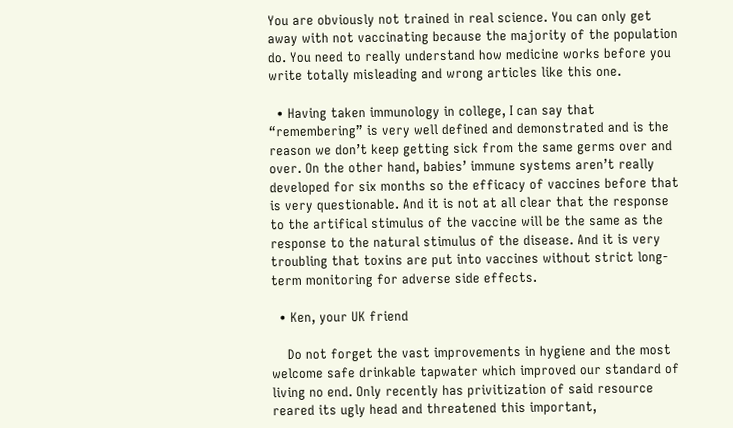You are obviously not trained in real science. You can only get away with not vaccinating because the majority of the population do. You need to really understand how medicine works before you write totally misleading and wrong articles like this one.

  • Having taken immunology in college, I can say that “remembering” is very well defined and demonstrated and is the reason we don’t keep getting sick from the same germs over and over. On the other hand, babies’ immune systems aren’t really developed for six months so the efficacy of vaccines before that is very questionable. And it is not at all clear that the response to the artifical stimulus of the vaccine will be the same as the response to the natural stimulus of the disease. And it is very troubling that toxins are put into vaccines without strict long-term monitoring for adverse side effects.

  • Ken, your UK friend

    Do not forget the vast improvements in hygiene and the most welcome safe drinkable tapwater which improved our standard of living no end. Only recently has privitization of said resource reared its ugly head and threatened this important,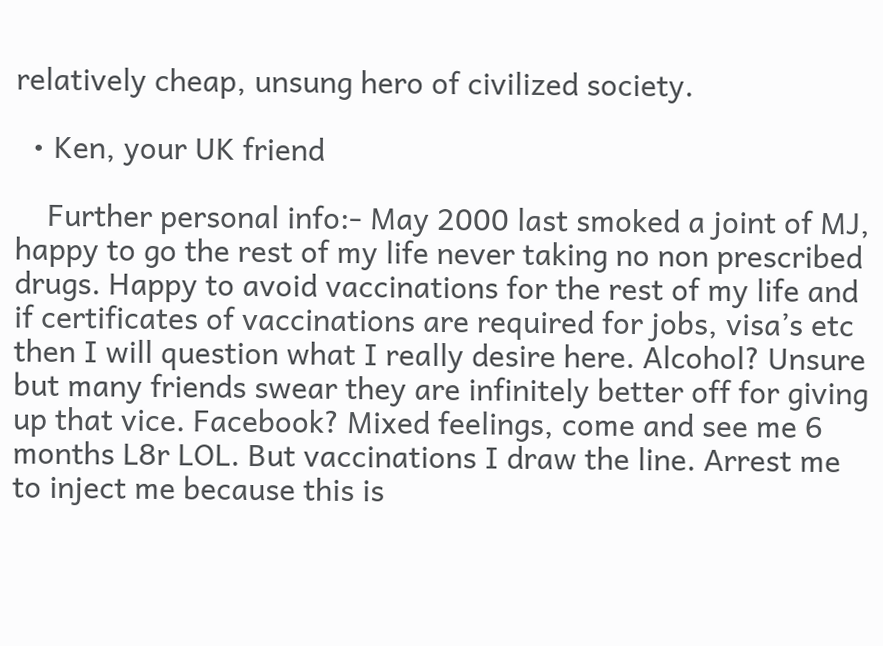relatively cheap, unsung hero of civilized society.

  • Ken, your UK friend

    Further personal info:- May 2000 last smoked a joint of MJ, happy to go the rest of my life never taking no non prescribed drugs. Happy to avoid vaccinations for the rest of my life and if certificates of vaccinations are required for jobs, visa’s etc then I will question what I really desire here. Alcohol? Unsure but many friends swear they are infinitely better off for giving up that vice. Facebook? Mixed feelings, come and see me 6 months L8r LOL. But vaccinations I draw the line. Arrest me to inject me because this is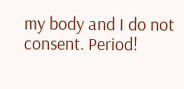my body and I do not consent. Period!